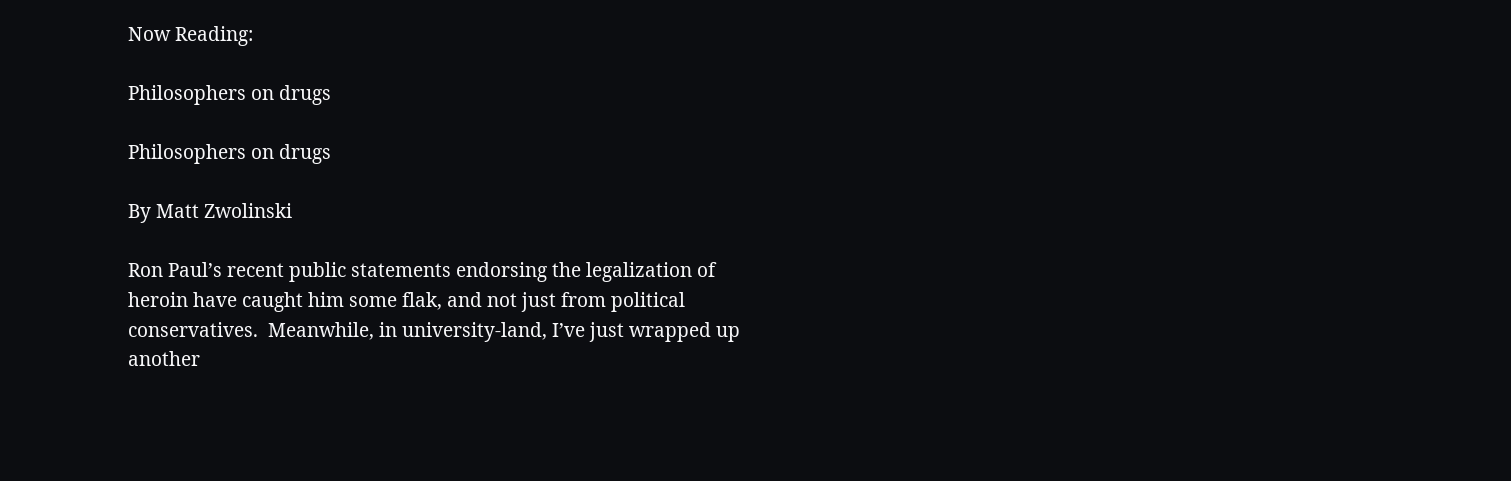Now Reading:

Philosophers on drugs

Philosophers on drugs

By Matt Zwolinski

Ron Paul’s recent public statements endorsing the legalization of heroin have caught him some flak, and not just from political conservatives.  Meanwhile, in university-land, I’ve just wrapped up another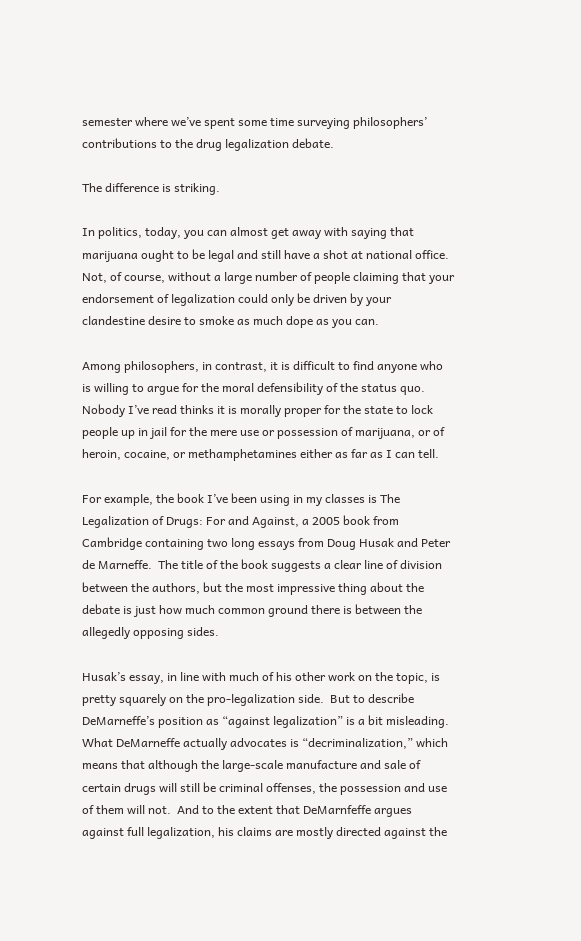semester where we’ve spent some time surveying philosophers’ contributions to the drug legalization debate.

The difference is striking.

In politics, today, you can almost get away with saying that marijuana ought to be legal and still have a shot at national office.  Not, of course, without a large number of people claiming that your endorsement of legalization could only be driven by your clandestine desire to smoke as much dope as you can.

Among philosophers, in contrast, it is difficult to find anyone who is willing to argue for the moral defensibility of the status quo.  Nobody I’ve read thinks it is morally proper for the state to lock people up in jail for the mere use or possession of marijuana, or of heroin, cocaine, or methamphetamines either as far as I can tell.

For example, the book I’ve been using in my classes is The Legalization of Drugs: For and Against, a 2005 book from Cambridge containing two long essays from Doug Husak and Peter de Marneffe.  The title of the book suggests a clear line of division between the authors, but the most impressive thing about the debate is just how much common ground there is between the allegedly opposing sides.

Husak’s essay, in line with much of his other work on the topic, is pretty squarely on the pro-legalization side.  But to describe DeMarneffe’s position as “against legalization” is a bit misleading. What DeMarneffe actually advocates is “decriminalization,” which means that although the large-scale manufacture and sale of certain drugs will still be criminal offenses, the possession and use of them will not.  And to the extent that DeMarnfeffe argues against full legalization, his claims are mostly directed against the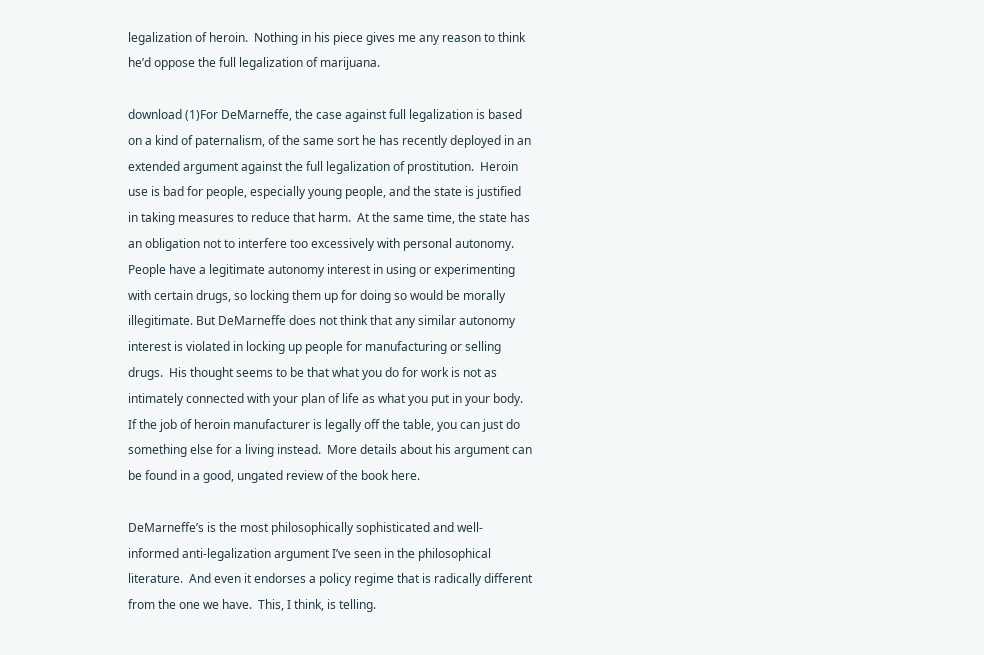legalization of heroin.  Nothing in his piece gives me any reason to think he’d oppose the full legalization of marijuana.

download (1)For DeMarneffe, the case against full legalization is based on a kind of paternalism, of the same sort he has recently deployed in an extended argument against the full legalization of prostitution.  Heroin use is bad for people, especially young people, and the state is justified in taking measures to reduce that harm.  At the same time, the state has an obligation not to interfere too excessively with personal autonomy.  People have a legitimate autonomy interest in using or experimenting with certain drugs, so locking them up for doing so would be morally illegitimate. But DeMarneffe does not think that any similar autonomy interest is violated in locking up people for manufacturing or selling drugs.  His thought seems to be that what you do for work is not as intimately connected with your plan of life as what you put in your body.  If the job of heroin manufacturer is legally off the table, you can just do something else for a living instead.  More details about his argument can be found in a good, ungated review of the book here.

DeMarneffe’s is the most philosophically sophisticated and well-informed anti-legalization argument I’ve seen in the philosophical literature.  And even it endorses a policy regime that is radically different from the one we have.  This, I think, is telling.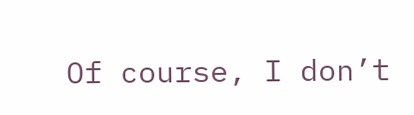Of course, I don’t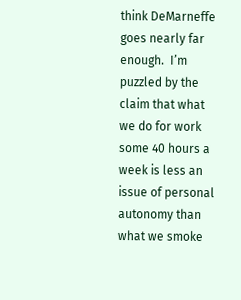think DeMarneffe goes nearly far enough.  I’m puzzled by the claim that what we do for work some 40 hours a week is less an issue of personal autonomy than what we smoke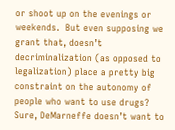or shoot up on the evenings or weekends.  But even supposing we grant that, doesn’t decriminalization (as opposed to legalization) place a pretty big constraint on the autonomy of people who want to use drugs?  Sure, DeMarneffe doesn’t want to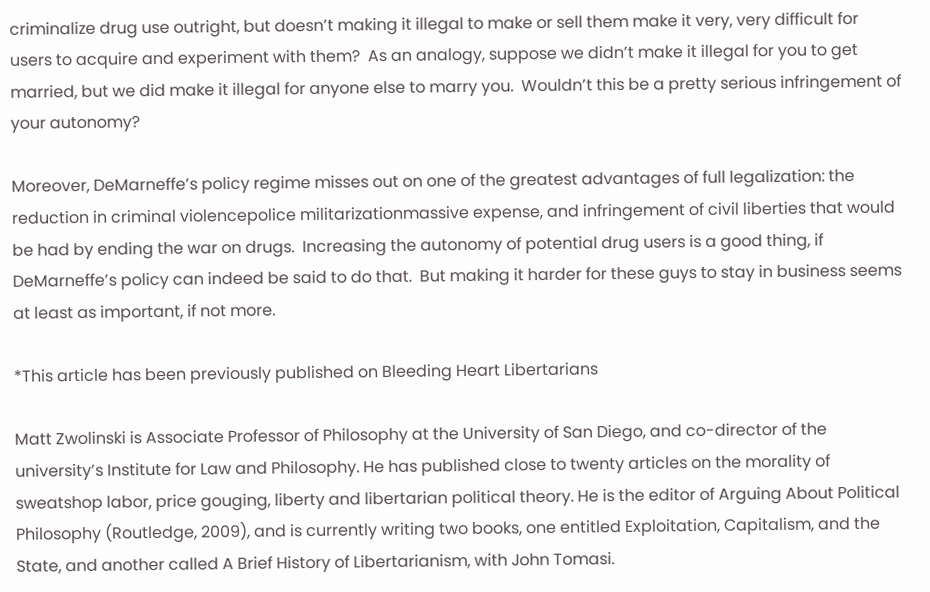criminalize drug use outright, but doesn’t making it illegal to make or sell them make it very, very difficult for users to acquire and experiment with them?  As an analogy, suppose we didn’t make it illegal for you to get married, but we did make it illegal for anyone else to marry you.  Wouldn’t this be a pretty serious infringement of your autonomy?

Moreover, DeMarneffe’s policy regime misses out on one of the greatest advantages of full legalization: the reduction in criminal violencepolice militarizationmassive expense, and infringement of civil liberties that would be had by ending the war on drugs.  Increasing the autonomy of potential drug users is a good thing, if DeMarneffe’s policy can indeed be said to do that.  But making it harder for these guys to stay in business seems at least as important, if not more.

*This article has been previously published on Bleeding Heart Libertarians

Matt Zwolinski is Associate Professor of Philosophy at the University of San Diego, and co-director of the university’s Institute for Law and Philosophy. He has published close to twenty articles on the morality of sweatshop labor, price gouging, liberty and libertarian political theory. He is the editor of Arguing About Political Philosophy (Routledge, 2009), and is currently writing two books, one entitled Exploitation, Capitalism, and the State, and another called A Brief History of Libertarianism, with John Tomasi.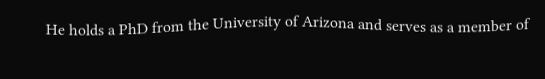He holds a PhD from the University of Arizona and serves as a member of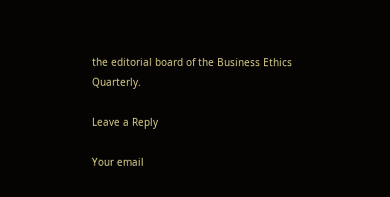the editorial board of the Business Ethics Quarterly.

Leave a Reply

Your email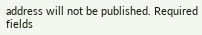address will not be published. Required fields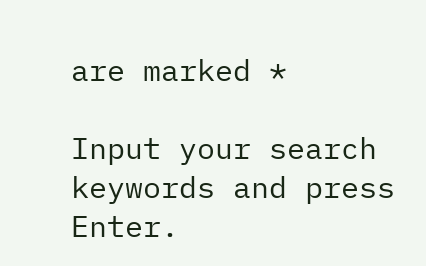are marked *

Input your search keywords and press Enter.